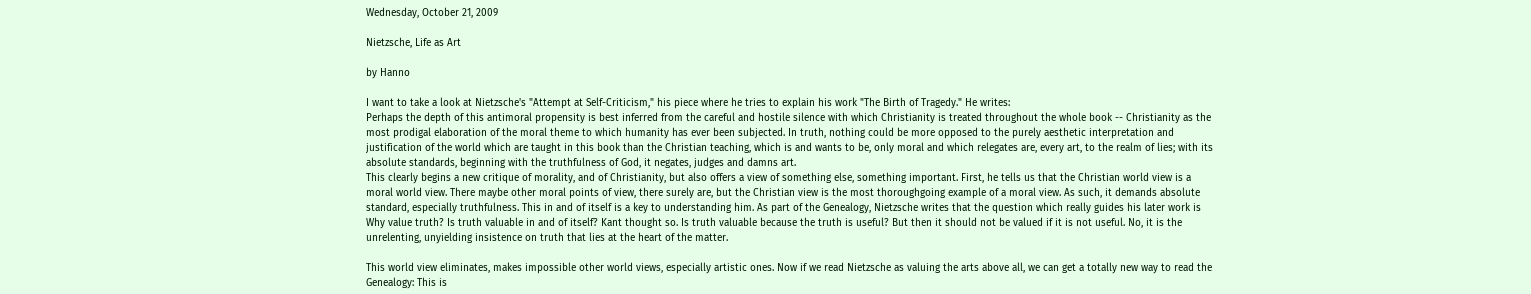Wednesday, October 21, 2009

Nietzsche, Life as Art

by Hanno

I want to take a look at Nietzsche's "Attempt at Self-Criticism," his piece where he tries to explain his work "The Birth of Tragedy." He writes:
Perhaps the depth of this antimoral propensity is best inferred from the careful and hostile silence with which Christianity is treated throughout the whole book -- Christianity as the most prodigal elaboration of the moral theme to which humanity has ever been subjected. In truth, nothing could be more opposed to the purely aesthetic interpretation and justification of the world which are taught in this book than the Christian teaching, which is and wants to be, only moral and which relegates are, every art, to the realm of lies; with its absolute standards, beginning with the truthfulness of God, it negates, judges and damns art.
This clearly begins a new critique of morality, and of Christianity, but also offers a view of something else, something important. First, he tells us that the Christian world view is a moral world view. There maybe other moral points of view, there surely are, but the Christian view is the most thoroughgoing example of a moral view. As such, it demands absolute standard, especially truthfulness. This in and of itself is a key to understanding him. As part of the Genealogy, Nietzsche writes that the question which really guides his later work is Why value truth? Is truth valuable in and of itself? Kant thought so. Is truth valuable because the truth is useful? But then it should not be valued if it is not useful. No, it is the unrelenting, unyielding insistence on truth that lies at the heart of the matter.

This world view eliminates, makes impossible other world views, especially artistic ones. Now if we read Nietzsche as valuing the arts above all, we can get a totally new way to read the Genealogy: This is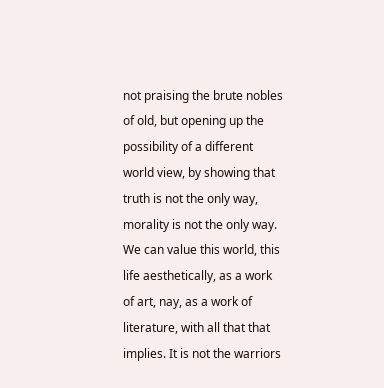not praising the brute nobles of old, but opening up the possibility of a different world view, by showing that truth is not the only way, morality is not the only way. We can value this world, this life aesthetically, as a work of art, nay, as a work of literature, with all that that implies. It is not the warriors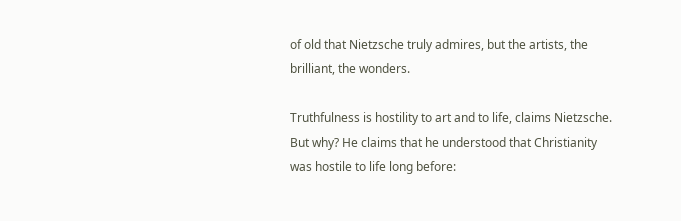of old that Nietzsche truly admires, but the artists, the brilliant, the wonders.

Truthfulness is hostility to art and to life, claims Nietzsche. But why? He claims that he understood that Christianity was hostile to life long before: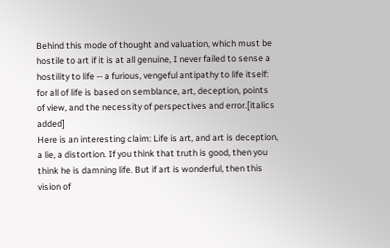Behind this mode of thought and valuation, which must be hostile to art if it is at all genuine, I never failed to sense a hostility to life -- a furious, vengeful antipathy to life itself: for all of life is based on semblance, art, deception, points of view, and the necessity of perspectives and error.[italics added]
Here is an interesting claim: Life is art, and art is deception, a lie, a distortion. If you think that truth is good, then you think he is damning life. But if art is wonderful, then this vision of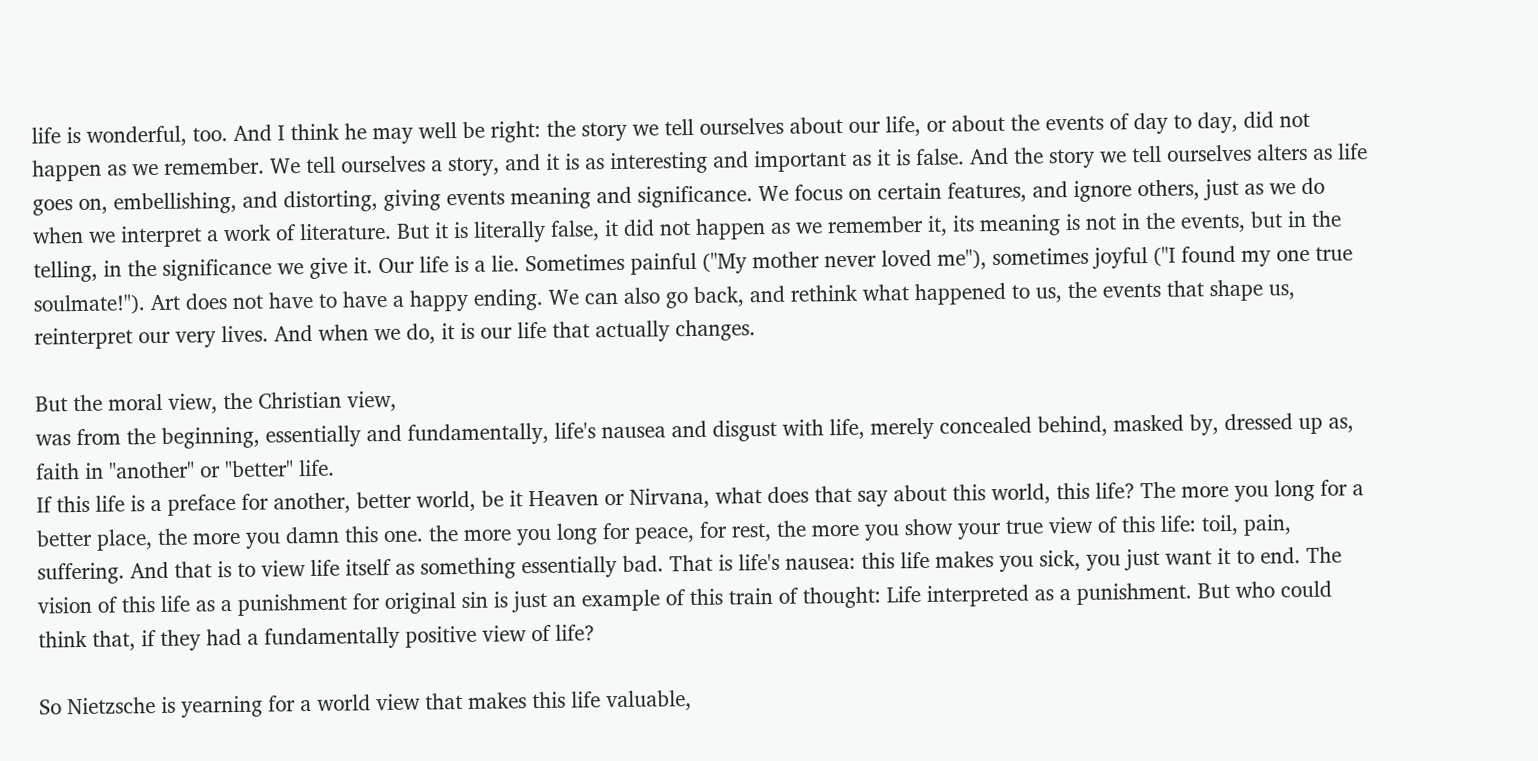life is wonderful, too. And I think he may well be right: the story we tell ourselves about our life, or about the events of day to day, did not happen as we remember. We tell ourselves a story, and it is as interesting and important as it is false. And the story we tell ourselves alters as life goes on, embellishing, and distorting, giving events meaning and significance. We focus on certain features, and ignore others, just as we do when we interpret a work of literature. But it is literally false, it did not happen as we remember it, its meaning is not in the events, but in the telling, in the significance we give it. Our life is a lie. Sometimes painful ("My mother never loved me"), sometimes joyful ("I found my one true soulmate!"). Art does not have to have a happy ending. We can also go back, and rethink what happened to us, the events that shape us, reinterpret our very lives. And when we do, it is our life that actually changes.

But the moral view, the Christian view,
was from the beginning, essentially and fundamentally, life's nausea and disgust with life, merely concealed behind, masked by, dressed up as, faith in "another" or "better" life.
If this life is a preface for another, better world, be it Heaven or Nirvana, what does that say about this world, this life? The more you long for a better place, the more you damn this one. the more you long for peace, for rest, the more you show your true view of this life: toil, pain, suffering. And that is to view life itself as something essentially bad. That is life's nausea: this life makes you sick, you just want it to end. The vision of this life as a punishment for original sin is just an example of this train of thought: Life interpreted as a punishment. But who could think that, if they had a fundamentally positive view of life?

So Nietzsche is yearning for a world view that makes this life valuable,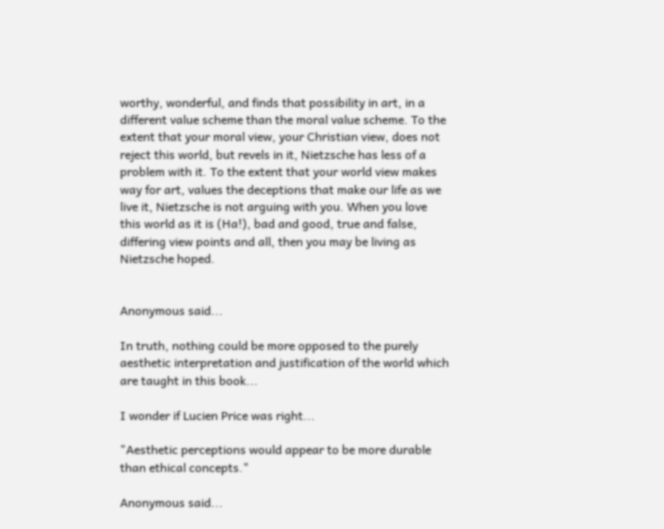worthy, wonderful, and finds that possibility in art, in a different value scheme than the moral value scheme. To the extent that your moral view, your Christian view, does not reject this world, but revels in it, Nietzsche has less of a problem with it. To the extent that your world view makes way for art, values the deceptions that make our life as we live it, Nietzsche is not arguing with you. When you love this world as it is (Ha!), bad and good, true and false, differing view points and all, then you may be living as Nietzsche hoped.


Anonymous said...

In truth, nothing could be more opposed to the purely aesthetic interpretation and justification of the world which are taught in this book...

I wonder if Lucien Price was right...

"Aesthetic perceptions would appear to be more durable than ethical concepts."

Anonymous said...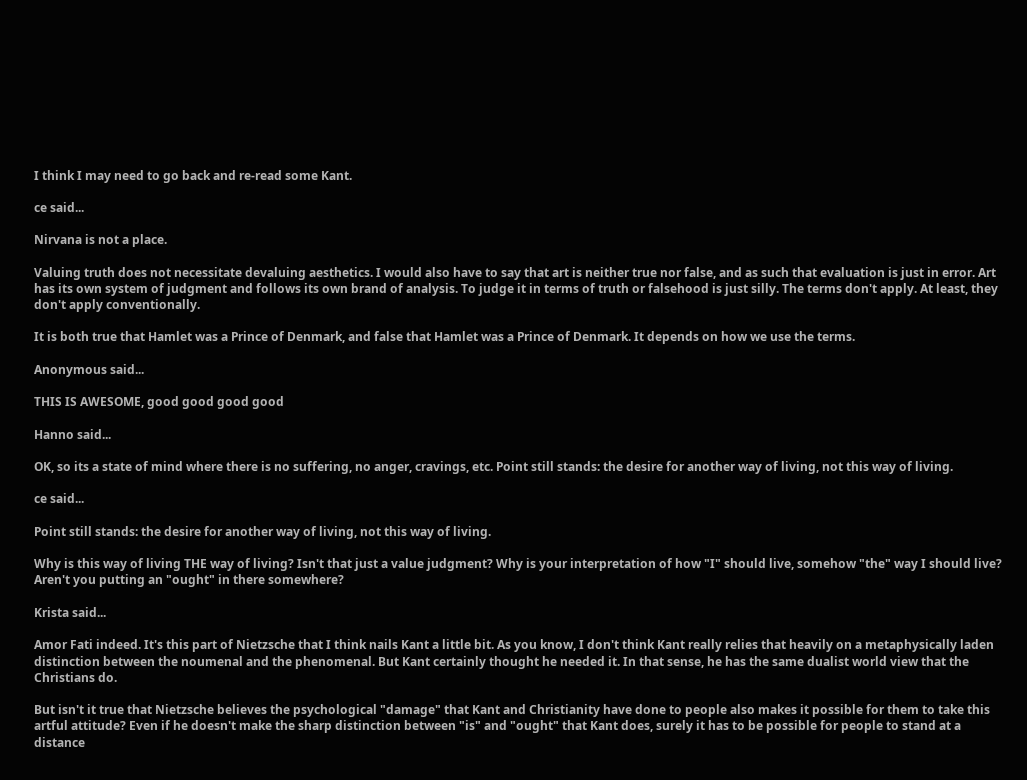I think I may need to go back and re-read some Kant.

ce said...

Nirvana is not a place.

Valuing truth does not necessitate devaluing aesthetics. I would also have to say that art is neither true nor false, and as such that evaluation is just in error. Art has its own system of judgment and follows its own brand of analysis. To judge it in terms of truth or falsehood is just silly. The terms don't apply. At least, they don't apply conventionally.

It is both true that Hamlet was a Prince of Denmark, and false that Hamlet was a Prince of Denmark. It depends on how we use the terms.

Anonymous said...

THIS IS AWESOME, good good good good

Hanno said...

OK, so its a state of mind where there is no suffering, no anger, cravings, etc. Point still stands: the desire for another way of living, not this way of living.

ce said...

Point still stands: the desire for another way of living, not this way of living.

Why is this way of living THE way of living? Isn't that just a value judgment? Why is your interpretation of how "I" should live, somehow "the" way I should live? Aren't you putting an "ought" in there somewhere?

Krista said...

Amor Fati indeed. It's this part of Nietzsche that I think nails Kant a little bit. As you know, I don't think Kant really relies that heavily on a metaphysically laden distinction between the noumenal and the phenomenal. But Kant certainly thought he needed it. In that sense, he has the same dualist world view that the Christians do.

But isn't it true that Nietzsche believes the psychological "damage" that Kant and Christianity have done to people also makes it possible for them to take this artful attitude? Even if he doesn't make the sharp distinction between "is" and "ought" that Kant does, surely it has to be possible for people to stand at a distance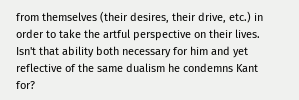from themselves (their desires, their drive, etc.) in order to take the artful perspective on their lives. Isn't that ability both necessary for him and yet reflective of the same dualism he condemns Kant for?